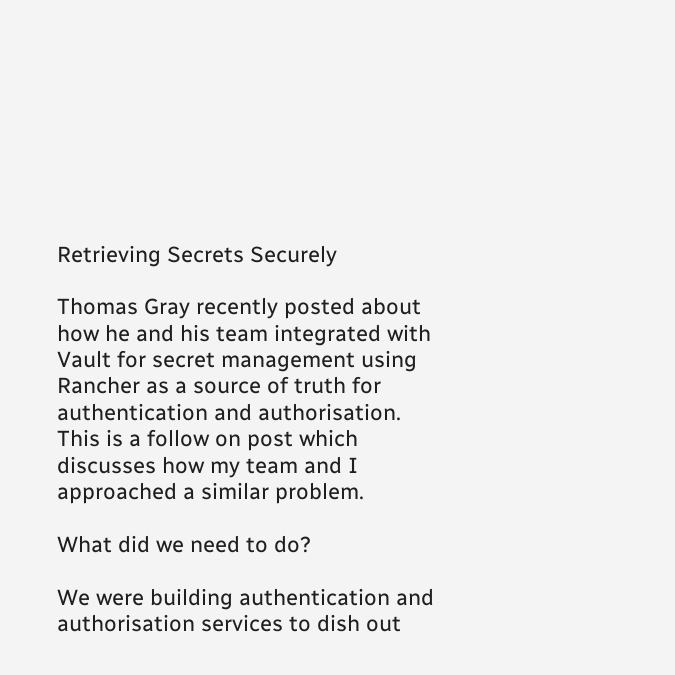Retrieving Secrets Securely

Thomas Gray recently posted about how he and his team integrated with Vault for secret management using Rancher as a source of truth for authentication and authorisation. This is a follow on post which discusses how my team and I approached a similar problem.

What did we need to do?

We were building authentication and authorisation services to dish out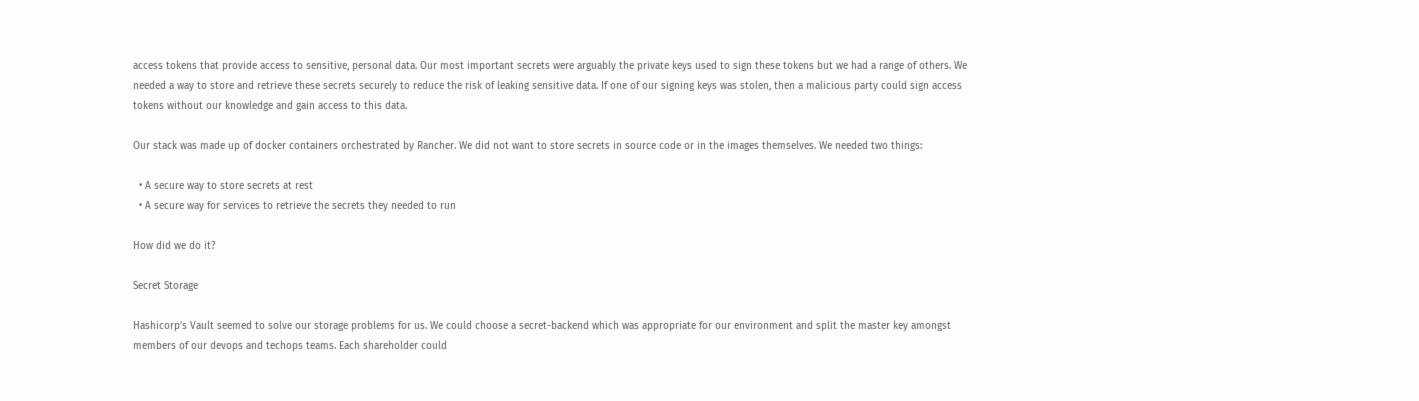access tokens that provide access to sensitive, personal data. Our most important secrets were arguably the private keys used to sign these tokens but we had a range of others. We needed a way to store and retrieve these secrets securely to reduce the risk of leaking sensitive data. If one of our signing keys was stolen, then a malicious party could sign access tokens without our knowledge and gain access to this data.

Our stack was made up of docker containers orchestrated by Rancher. We did not want to store secrets in source code or in the images themselves. We needed two things:

  • A secure way to store secrets at rest
  • A secure way for services to retrieve the secrets they needed to run

How did we do it?

Secret Storage

Hashicorp’s Vault seemed to solve our storage problems for us. We could choose a secret-backend which was appropriate for our environment and split the master key amongst members of our devops and techops teams. Each shareholder could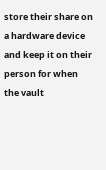store their share on a hardware device and keep it on their person for when the vault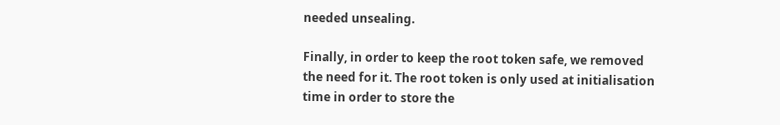needed unsealing.

Finally, in order to keep the root token safe, we removed the need for it. The root token is only used at initialisation time in order to store the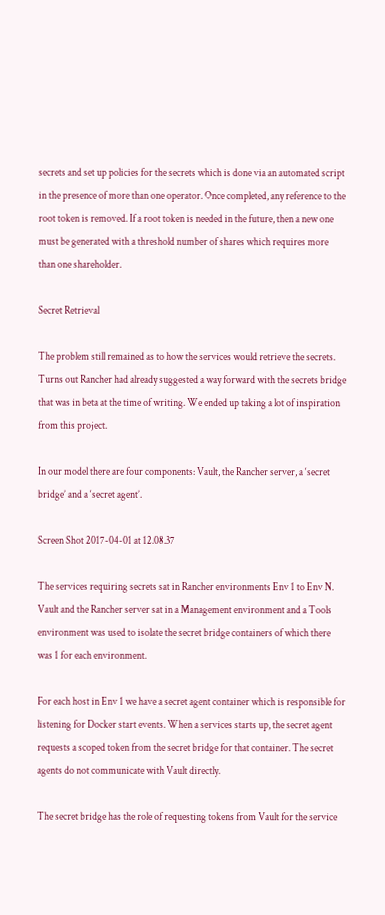secrets and set up policies for the secrets which is done via an automated script in the presence of more than one operator. Once completed, any reference to the root token is removed. If a root token is needed in the future, then a new one must be generated with a threshold number of shares which requires more than one shareholder.

Secret Retrieval

The problem still remained as to how the services would retrieve the secrets. Turns out Rancher had already suggested a way forward with the secrets bridge that was in beta at the time of writing. We ended up taking a lot of inspiration from this project.

In our model there are four components: Vault, the Rancher server, a ‘secret bridge’ and a ‘secret agent’.

Screen Shot 2017-04-01 at 12.08.37

The services requiring secrets sat in Rancher environments Env 1 to Env N. Vault and the Rancher server sat in a Management environment and a Tools environment was used to isolate the secret bridge containers of which there was 1 for each environment.

For each host in Env 1 we have a secret agent container which is responsible for listening for Docker start events. When a services starts up, the secret agent requests a scoped token from the secret bridge for that container. The secret agents do not communicate with Vault directly.

The secret bridge has the role of requesting tokens from Vault for the service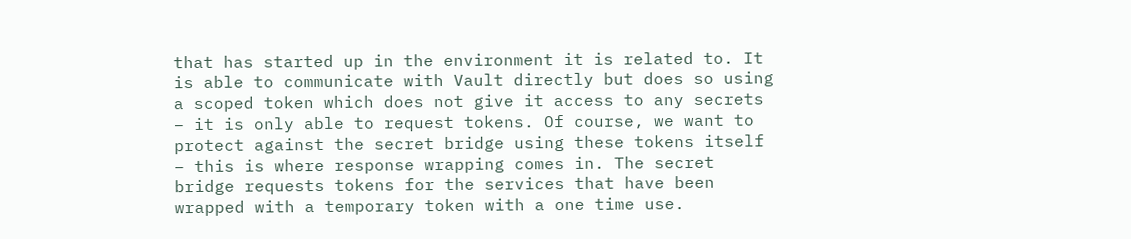that has started up in the environment it is related to. It is able to communicate with Vault directly but does so using a scoped token which does not give it access to any secrets – it is only able to request tokens. Of course, we want to protect against the secret bridge using these tokens itself – this is where response wrapping comes in. The secret bridge requests tokens for the services that have been wrapped with a temporary token with a one time use.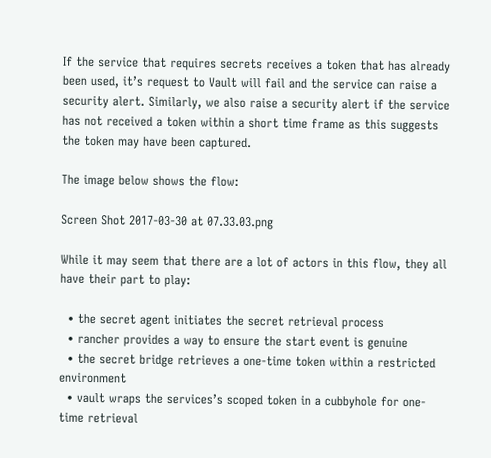If the service that requires secrets receives a token that has already been used, it’s request to Vault will fail and the service can raise a security alert. Similarly, we also raise a security alert if the service has not received a token within a short time frame as this suggests the token may have been captured.

The image below shows the flow:

Screen Shot 2017-03-30 at 07.33.03.png

While it may seem that there are a lot of actors in this flow, they all have their part to play:

  • the secret agent initiates the secret retrieval process
  • rancher provides a way to ensure the start event is genuine
  • the secret bridge retrieves a one-time token within a restricted environment
  • vault wraps the services’s scoped token in a cubbyhole for one-time retrieval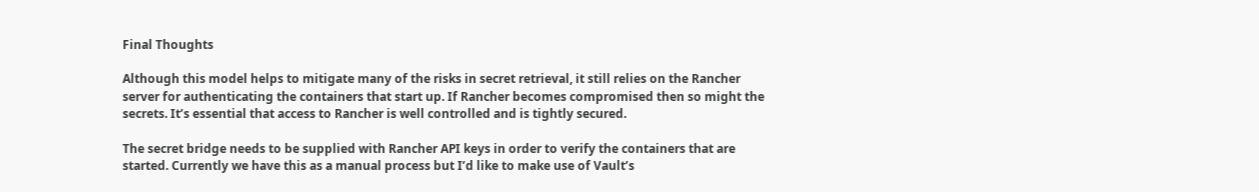Final Thoughts

Although this model helps to mitigate many of the risks in secret retrieval, it still relies on the Rancher server for authenticating the containers that start up. If Rancher becomes compromised then so might the secrets. It’s essential that access to Rancher is well controlled and is tightly secured.

The secret bridge needs to be supplied with Rancher API keys in order to verify the containers that are started. Currently we have this as a manual process but I’d like to make use of Vault’s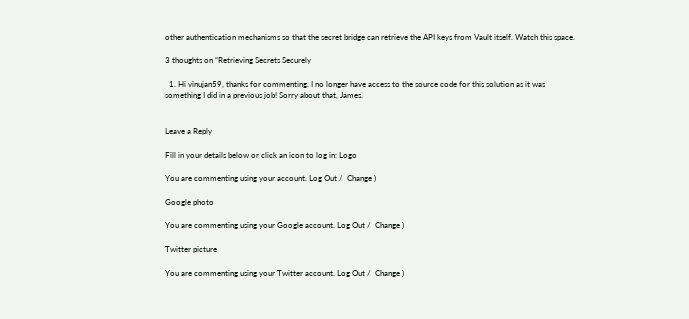other authentication mechanisms so that the secret bridge can retrieve the API keys from Vault itself. Watch this space.

3 thoughts on “Retrieving Secrets Securely

  1. Hi vinujan59, thanks for commenting. I no longer have access to the source code for this solution as it was something I did in a previous job! Sorry about that, James.


Leave a Reply

Fill in your details below or click an icon to log in: Logo

You are commenting using your account. Log Out /  Change )

Google photo

You are commenting using your Google account. Log Out /  Change )

Twitter picture

You are commenting using your Twitter account. Log Out /  Change )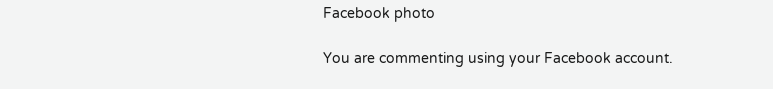Facebook photo

You are commenting using your Facebook account.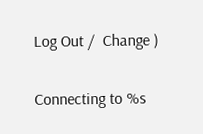Log Out /  Change )

Connecting to %s